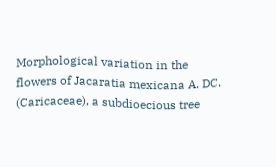Morphological variation in the flowers of Jacaratia mexicana A. DC. (Caricaceae), a subdioecious tree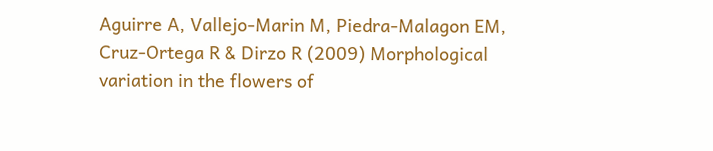Aguirre A, Vallejo-Marin M, Piedra-Malagon EM, Cruz-Ortega R & Dirzo R (2009) Morphological variation in the flowers of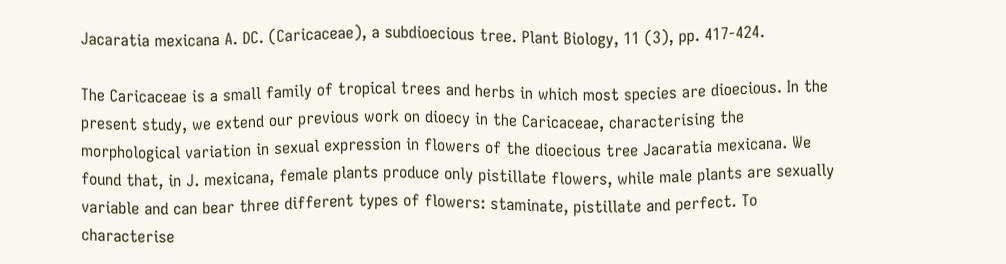Jacaratia mexicana A. DC. (Caricaceae), a subdioecious tree. Plant Biology, 11 (3), pp. 417-424.

The Caricaceae is a small family of tropical trees and herbs in which most species are dioecious. In the present study, we extend our previous work on dioecy in the Caricaceae, characterising the morphological variation in sexual expression in flowers of the dioecious tree Jacaratia mexicana. We found that, in J. mexicana, female plants produce only pistillate flowers, while male plants are sexually variable and can bear three different types of flowers: staminate, pistillate and perfect. To characterise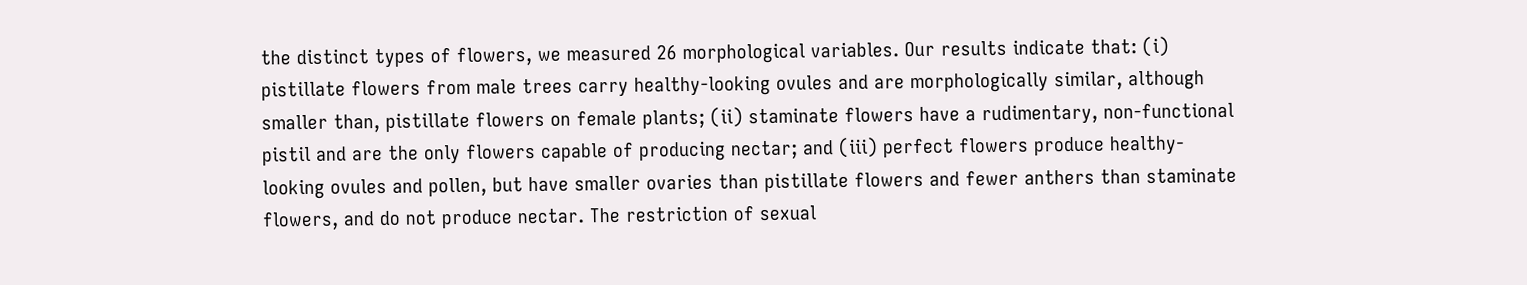the distinct types of flowers, we measured 26 morphological variables. Our results indicate that: (i) pistillate flowers from male trees carry healthy-looking ovules and are morphologically similar, although smaller than, pistillate flowers on female plants; (ii) staminate flowers have a rudimentary, non-functional pistil and are the only flowers capable of producing nectar; and (iii) perfect flowers produce healthy-looking ovules and pollen, but have smaller ovaries than pistillate flowers and fewer anthers than staminate flowers, and do not produce nectar. The restriction of sexual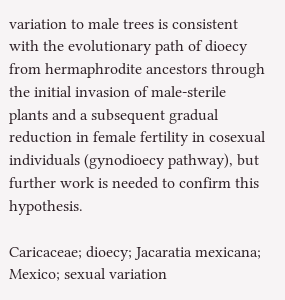variation to male trees is consistent with the evolutionary path of dioecy from hermaphrodite ancestors through the initial invasion of male-sterile plants and a subsequent gradual reduction in female fertility in cosexual individuals (gynodioecy pathway), but further work is needed to confirm this hypothesis.

Caricaceae; dioecy; Jacaratia mexicana; Mexico; sexual variation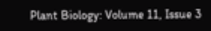Plant Biology: Volume 11, Issue 3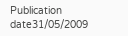Publication date31/05/2009